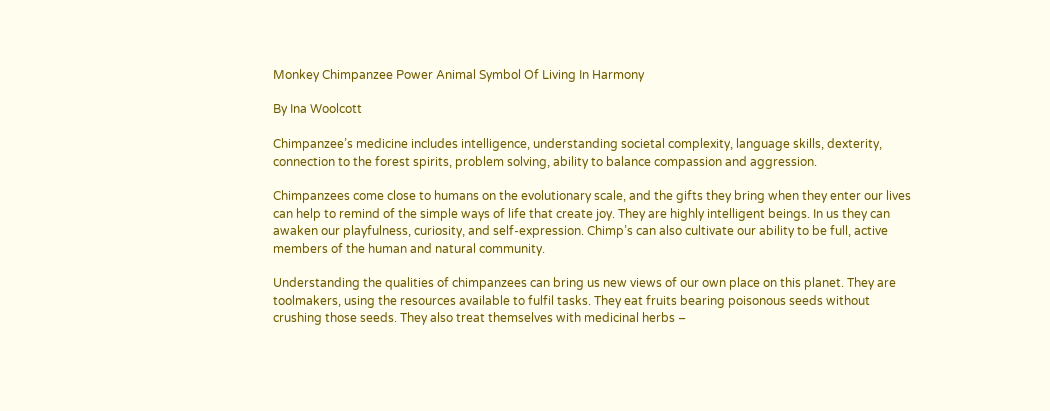Monkey Chimpanzee Power Animal Symbol Of Living In Harmony

By Ina Woolcott

Chimpanzee’s medicine includes intelligence, understanding societal complexity, language skills, dexterity, connection to the forest spirits, problem solving, ability to balance compassion and aggression.

Chimpanzees come close to humans on the evolutionary scale, and the gifts they bring when they enter our lives can help to remind of the simple ways of life that create joy. They are highly intelligent beings. In us they can awaken our playfulness, curiosity, and self-expression. Chimp’s can also cultivate our ability to be full, active members of the human and natural community.

Understanding the qualities of chimpanzees can bring us new views of our own place on this planet. They are toolmakers, using the resources available to fulfil tasks. They eat fruits bearing poisonous seeds without crushing those seeds. They also treat themselves with medicinal herbs –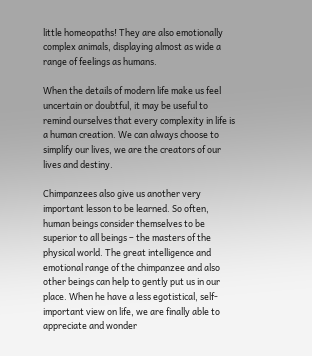little homeopaths! They are also emotionally complex animals, displaying almost as wide a range of feelings as humans.

When the details of modern life make us feel uncertain or doubtful, it may be useful to remind ourselves that every complexity in life is a human creation. We can always choose to simplify our lives, we are the creators of our lives and destiny.

Chimpanzees also give us another very important lesson to be learned. So often, human beings consider themselves to be superior to all beings – the masters of the physical world. The great intelligence and emotional range of the chimpanzee and also other beings can help to gently put us in our place. When he have a less egotistical, self-important view on life, we are finally able to appreciate and wonder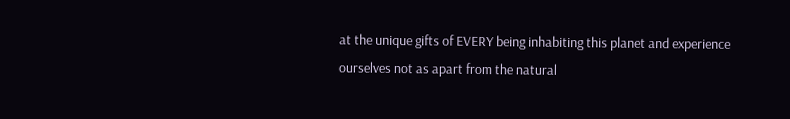at the unique gifts of EVERY being inhabiting this planet and experience ourselves not as apart from the natural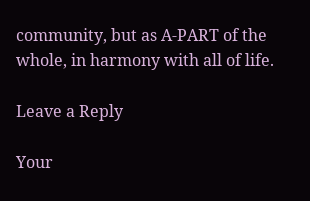community, but as A-PART of the whole, in harmony with all of life.

Leave a Reply

Your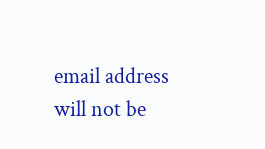email address will not be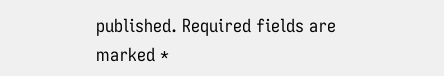published. Required fields are marked *